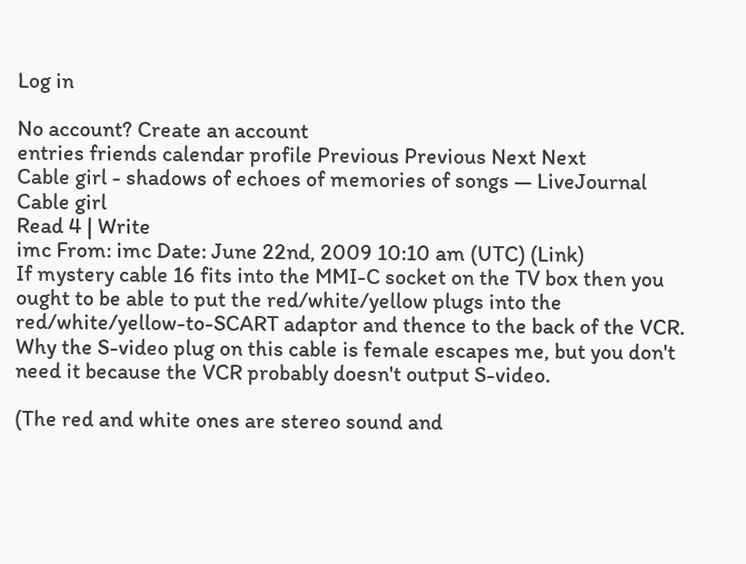Log in

No account? Create an account
entries friends calendar profile Previous Previous Next Next
Cable girl - shadows of echoes of memories of songs — LiveJournal
Cable girl
Read 4 | Write
imc From: imc Date: June 22nd, 2009 10:10 am (UTC) (Link)
If mystery cable 16 fits into the MMI-C socket on the TV box then you ought to be able to put the red/white/yellow plugs into the red/white/yellow-to-SCART adaptor and thence to the back of the VCR. Why the S-video plug on this cable is female escapes me, but you don't need it because the VCR probably doesn't output S-video.

(The red and white ones are stereo sound and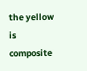the yellow is composite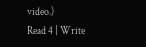video.)
Read 4 | Write